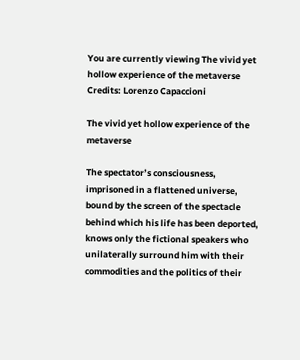You are currently viewing The vivid yet hollow experience of the metaverse
Credits: Lorenzo Capaccioni

The vivid yet hollow experience of the metaverse

The spectator’s consciousness, imprisoned in a flattened universe, bound by the screen of the spectacle behind which his life has been deported, knows only the fictional speakers who unilaterally surround him with their commodities and the politics of their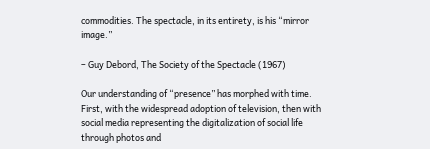commodities. The spectacle, in its entirety, is his “mirror image.”

– Guy Debord, The Society of the Spectacle (1967)

Our understanding of “presence” has morphed with time. First, with the widespread adoption of television, then with social media representing the digitalization of social life through photos and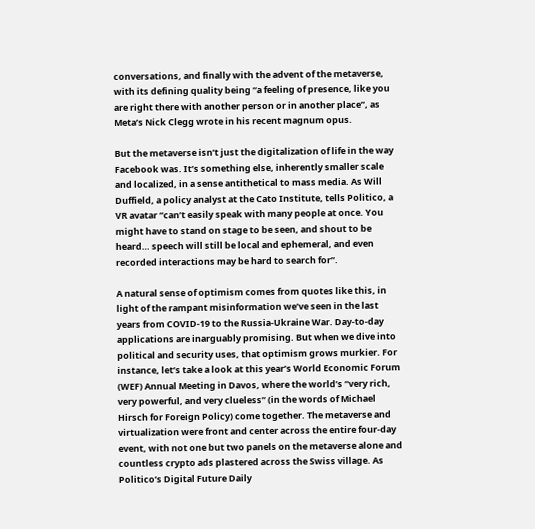conversations, and finally with the advent of the metaverse, with its defining quality being “a feeling of presence, like you are right there with another person or in another place”, as Meta’s Nick Clegg wrote in his recent magnum opus.

But the metaverse isn’t just the digitalization of life in the way Facebook was. It’s something else, inherently smaller scale and localized, in a sense antithetical to mass media. As Will Duffield, a policy analyst at the Cato Institute, tells Politico, a VR avatar “can’t easily speak with many people at once. You might have to stand on stage to be seen, and shout to be heard… speech will still be local and ephemeral, and even recorded interactions may be hard to search for”.

A natural sense of optimism comes from quotes like this, in light of the rampant misinformation we’ve seen in the last years from COVID-19 to the Russia-Ukraine War. Day-to-day applications are inarguably promising. But when we dive into political and security uses, that optimism grows murkier. For instance, let’s take a look at this year’s World Economic Forum (WEF) Annual Meeting in Davos, where the world’s “very rich, very powerful, and very clueless” (in the words of Michael Hirsch for Foreign Policy) come together. The metaverse and virtualization were front and center across the entire four-day event, with not one but two panels on the metaverse alone and countless crypto ads plastered across the Swiss village. As Politico’s Digital Future Daily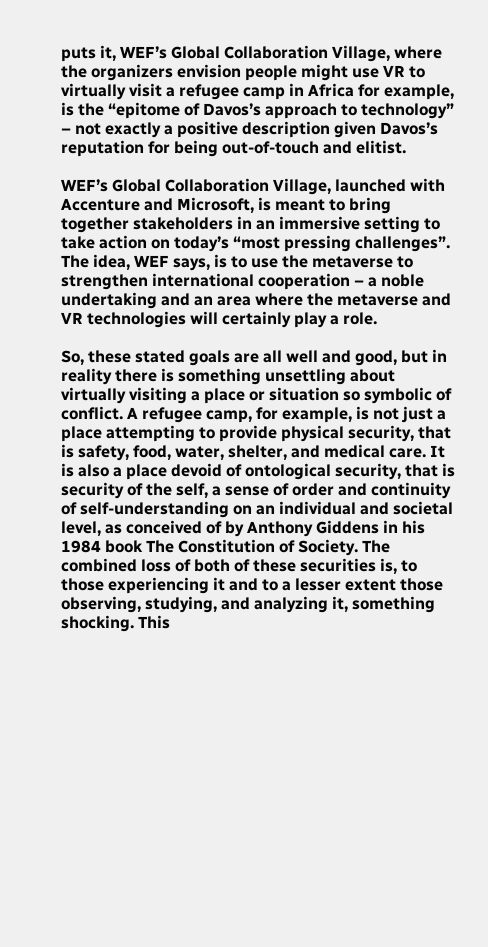puts it, WEF’s Global Collaboration Village, where the organizers envision people might use VR to virtually visit a refugee camp in Africa for example, is the “epitome of Davos’s approach to technology” – not exactly a positive description given Davos’s reputation for being out-of-touch and elitist.

WEF’s Global Collaboration Village, launched with Accenture and Microsoft, is meant to bring together stakeholders in an immersive setting to take action on today’s “most pressing challenges”. The idea, WEF says, is to use the metaverse to strengthen international cooperation – a noble undertaking and an area where the metaverse and VR technologies will certainly play a role.

So, these stated goals are all well and good, but in reality there is something unsettling about virtually visiting a place or situation so symbolic of conflict. A refugee camp, for example, is not just a place attempting to provide physical security, that is safety, food, water, shelter, and medical care. It is also a place devoid of ontological security, that is security of the self, a sense of order and continuity of self-understanding on an individual and societal level, as conceived of by Anthony Giddens in his 1984 book The Constitution of Society. The combined loss of both of these securities is, to those experiencing it and to a lesser extent those observing, studying, and analyzing it, something shocking. This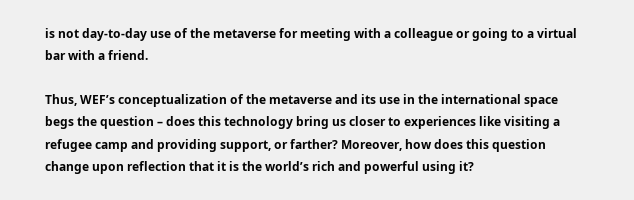is not day-to-day use of the metaverse for meeting with a colleague or going to a virtual bar with a friend.

Thus, WEF’s conceptualization of the metaverse and its use in the international space begs the question – does this technology bring us closer to experiences like visiting a refugee camp and providing support, or farther? Moreover, how does this question change upon reflection that it is the world’s rich and powerful using it?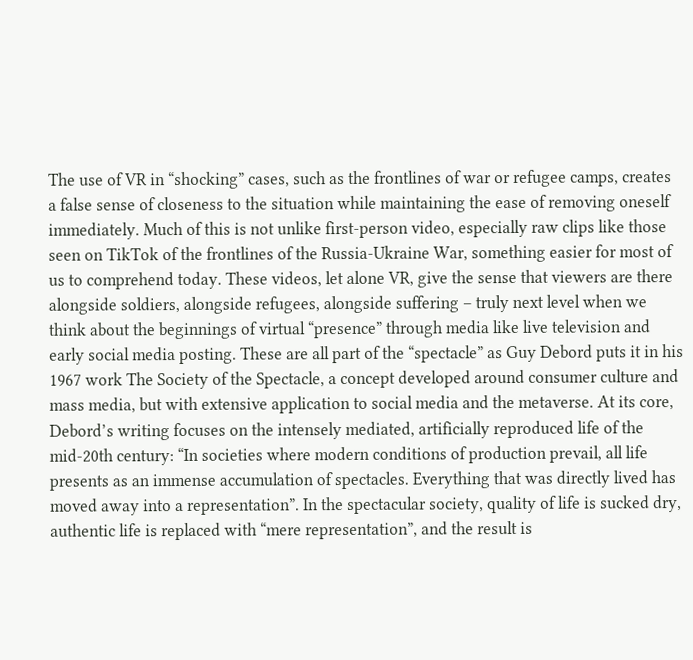The use of VR in “shocking” cases, such as the frontlines of war or refugee camps, creates a false sense of closeness to the situation while maintaining the ease of removing oneself immediately. Much of this is not unlike first-person video, especially raw clips like those seen on TikTok of the frontlines of the Russia-Ukraine War, something easier for most of us to comprehend today. These videos, let alone VR, give the sense that viewers are there alongside soldiers, alongside refugees, alongside suffering – truly next level when we think about the beginnings of virtual “presence” through media like live television and early social media posting. These are all part of the “spectacle” as Guy Debord puts it in his 1967 work The Society of the Spectacle, a concept developed around consumer culture and mass media, but with extensive application to social media and the metaverse. At its core, Debord’s writing focuses on the intensely mediated, artificially reproduced life of the mid-20th century: “In societies where modern conditions of production prevail, all life presents as an immense accumulation of spectacles. Everything that was directly lived has moved away into a representation”. In the spectacular society, quality of life is sucked dry, authentic life is replaced with “mere representation”, and the result is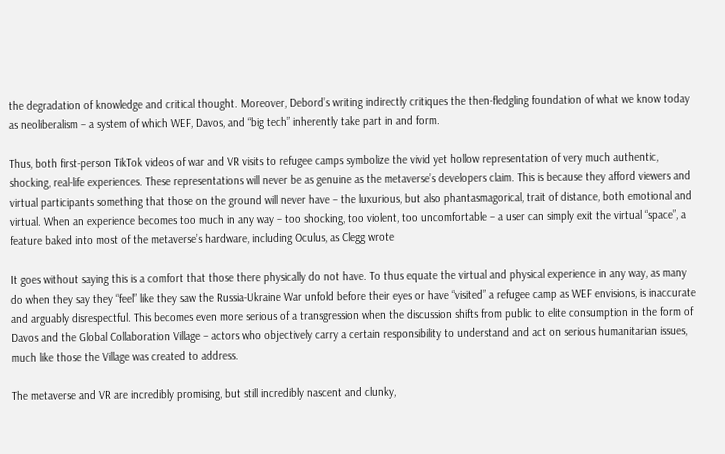the degradation of knowledge and critical thought. Moreover, Debord’s writing indirectly critiques the then-fledgling foundation of what we know today as neoliberalism – a system of which WEF, Davos, and “big tech” inherently take part in and form.

Thus, both first-person TikTok videos of war and VR visits to refugee camps symbolize the vivid yet hollow representation of very much authentic, shocking, real-life experiences. These representations will never be as genuine as the metaverse’s developers claim. This is because they afford viewers and virtual participants something that those on the ground will never have – the luxurious, but also phantasmagorical, trait of distance, both emotional and virtual. When an experience becomes too much in any way – too shocking, too violent, too uncomfortable – a user can simply exit the virtual “space”, a feature baked into most of the metaverse’s hardware, including Oculus, as Clegg wrote

It goes without saying this is a comfort that those there physically do not have. To thus equate the virtual and physical experience in any way, as many do when they say they “feel” like they saw the Russia-Ukraine War unfold before their eyes or have “visited” a refugee camp as WEF envisions, is inaccurate and arguably disrespectful. This becomes even more serious of a transgression when the discussion shifts from public to elite consumption in the form of Davos and the Global Collaboration Village – actors who objectively carry a certain responsibility to understand and act on serious humanitarian issues, much like those the Village was created to address.

The metaverse and VR are incredibly promising, but still incredibly nascent and clunky,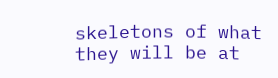skeletons of what they will be at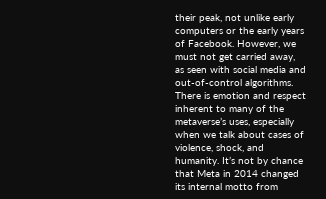their peak, not unlike early computers or the early years of Facebook. However, we must not get carried away, as seen with social media and out-of-control algorithms. There is emotion and respect inherent to many of the metaverse’s uses, especially when we talk about cases of violence, shock, and humanity. It’s not by chance that Meta in 2014 changed its internal motto from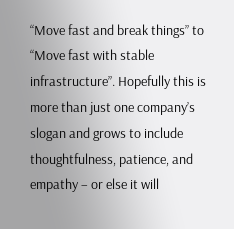“Move fast and break things” to “Move fast with stable infrastructure”. Hopefully this is more than just one company’s slogan and grows to include thoughtfulness, patience, and empathy – or else it will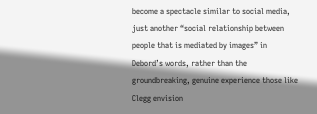become a spectacle similar to social media, just another “social relationship between people that is mediated by images” in Debord’s words, rather than the groundbreaking, genuine experience those like Clegg envision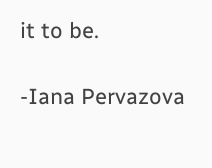it to be.

-Iana Pervazova